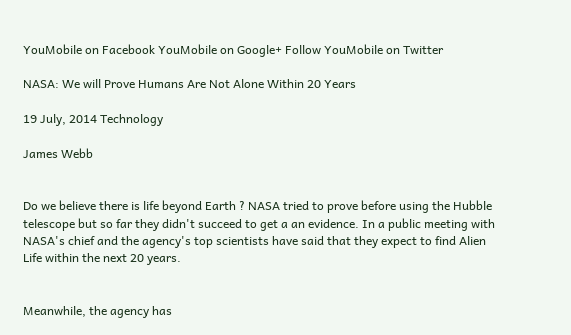YouMobile on Facebook YouMobile on Google+ Follow YouMobile on Twitter

NASA: We will Prove Humans Are Not Alone Within 20 Years

19 July, 2014 Technology

James Webb


Do we believe there is life beyond Earth ? NASA tried to prove before using the Hubble telescope but so far they didn't succeed to get a an evidence. In a public meeting with NASA's chief and the agency's top scientists have said that they expect to find Alien Life within the next 20 years.


Meanwhile, the agency has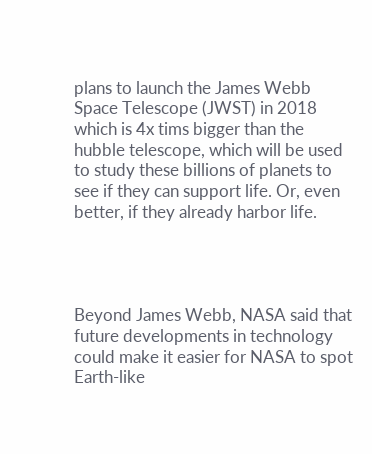plans to launch the James Webb Space Telescope (JWST) in 2018 which is 4x tims bigger than the hubble telescope, which will be used to study these billions of planets to see if they can support life. Or, even better, if they already harbor life.




Beyond James Webb, NASA said that future developments in technology could make it easier for NASA to spot Earth-like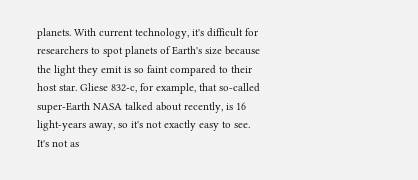planets. With current technology, it's difficult for researchers to spot planets of Earth's size because the light they emit is so faint compared to their host star. Gliese 832-c, for example, that so-called super-Earth NASA talked about recently, is 16 light-years away, so it's not exactly easy to see. It's not as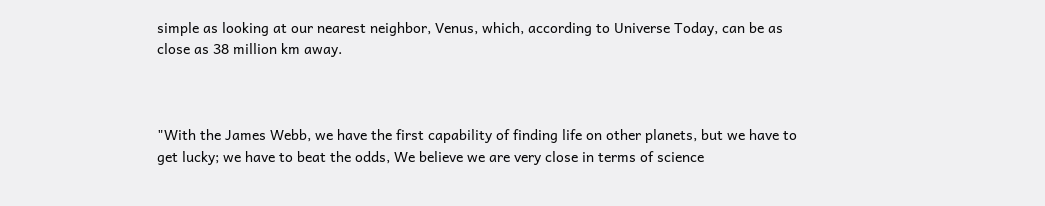simple as looking at our nearest neighbor, Venus, which, according to Universe Today, can be as close as 38 million km away.



"With the James Webb, we have the first capability of finding life on other planets, but we have to get lucky; we have to beat the odds, We believe we are very close in terms of science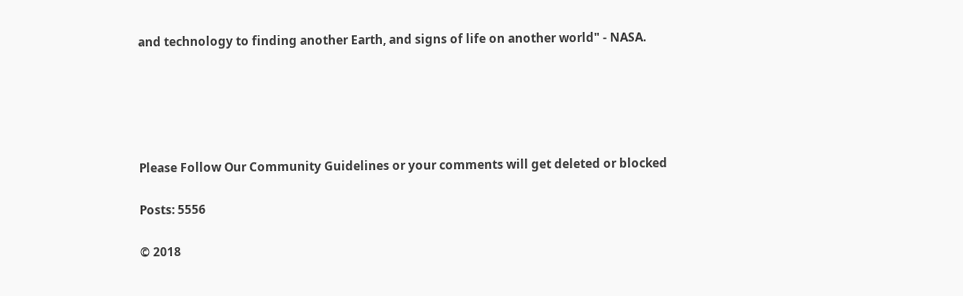and technology to finding another Earth, and signs of life on another world" - NASA.





Please Follow Our Community Guidelines or your comments will get deleted or blocked

Posts: 5556

© 2018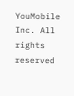YouMobile Inc. All rights reserved